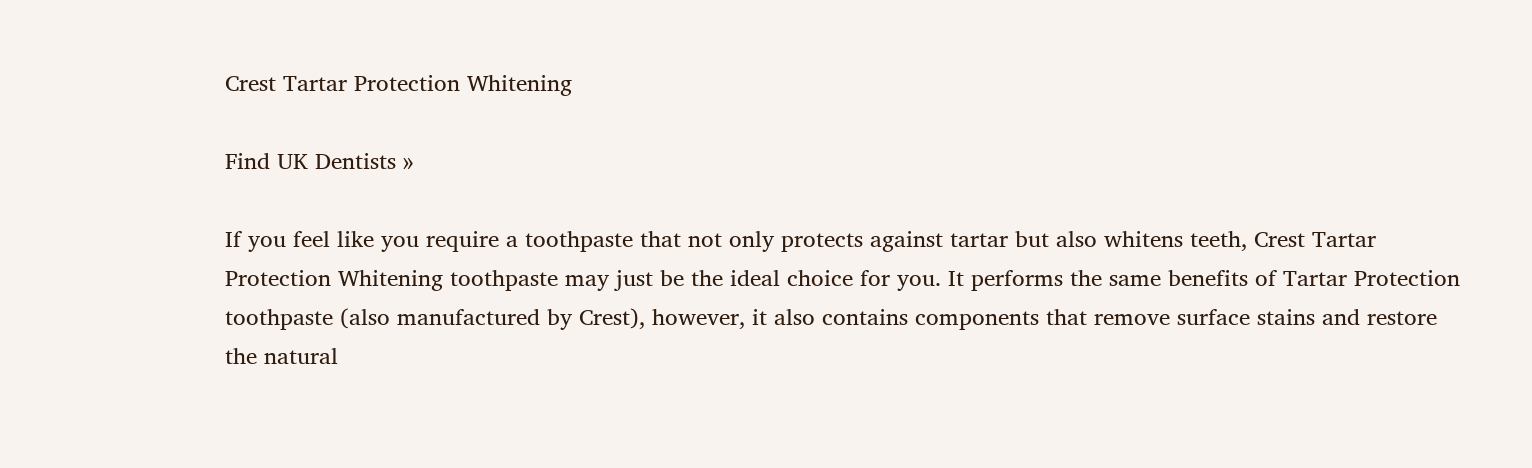Crest Tartar Protection Whitening

Find UK Dentists »

If you feel like you require a toothpaste that not only protects against tartar but also whitens teeth, Crest Tartar Protection Whitening toothpaste may just be the ideal choice for you. It performs the same benefits of Tartar Protection toothpaste (also manufactured by Crest), however, it also contains components that remove surface stains and restore the natural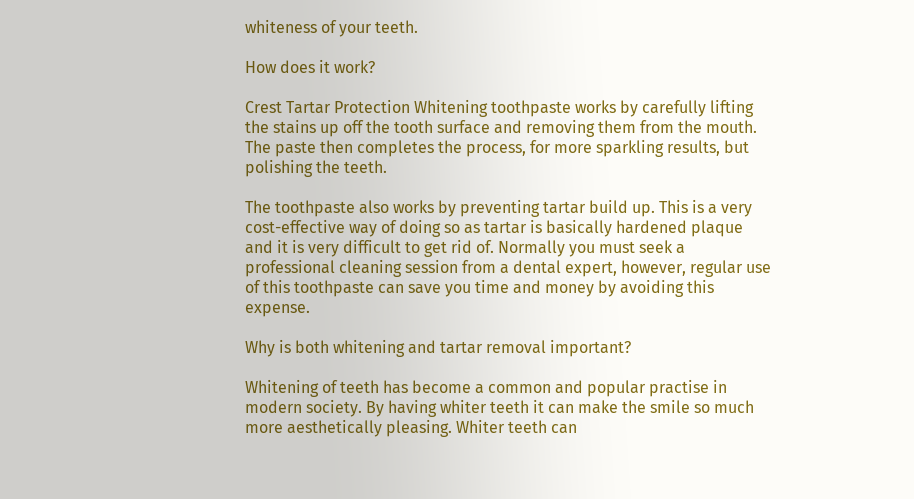whiteness of your teeth.

How does it work?

Crest Tartar Protection Whitening toothpaste works by carefully lifting the stains up off the tooth surface and removing them from the mouth. The paste then completes the process, for more sparkling results, but polishing the teeth.

The toothpaste also works by preventing tartar build up. This is a very cost-effective way of doing so as tartar is basically hardened plaque and it is very difficult to get rid of. Normally you must seek a professional cleaning session from a dental expert, however, regular use of this toothpaste can save you time and money by avoiding this expense.

Why is both whitening and tartar removal important?

Whitening of teeth has become a common and popular practise in modern society. By having whiter teeth it can make the smile so much more aesthetically pleasing. Whiter teeth can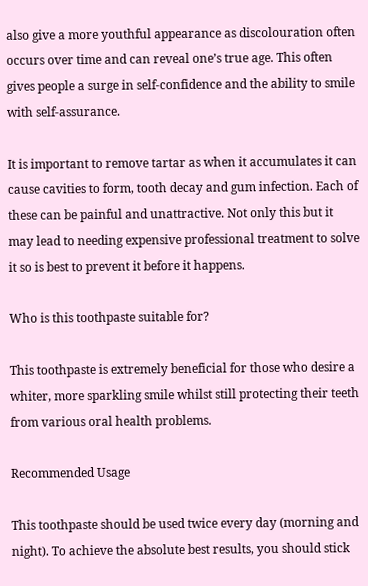also give a more youthful appearance as discolouration often occurs over time and can reveal one’s true age. This often gives people a surge in self-confidence and the ability to smile with self-assurance.

It is important to remove tartar as when it accumulates it can cause cavities to form, tooth decay and gum infection. Each of these can be painful and unattractive. Not only this but it may lead to needing expensive professional treatment to solve it so is best to prevent it before it happens.

Who is this toothpaste suitable for?

This toothpaste is extremely beneficial for those who desire a whiter, more sparkling smile whilst still protecting their teeth from various oral health problems.

Recommended Usage

This toothpaste should be used twice every day (morning and night). To achieve the absolute best results, you should stick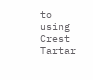to using Crest Tartar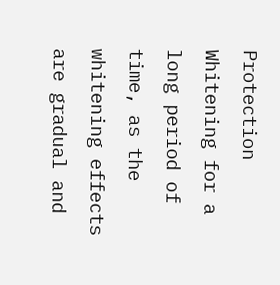Protection Whitening for a long period of time, as the whitening effects are gradual and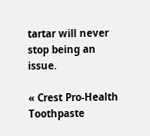tartar will never stop being an issue.

« Crest Pro-Health Toothpaste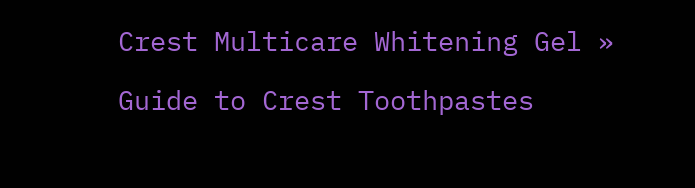Crest Multicare Whitening Gel »

Guide to Crest Toothpastes